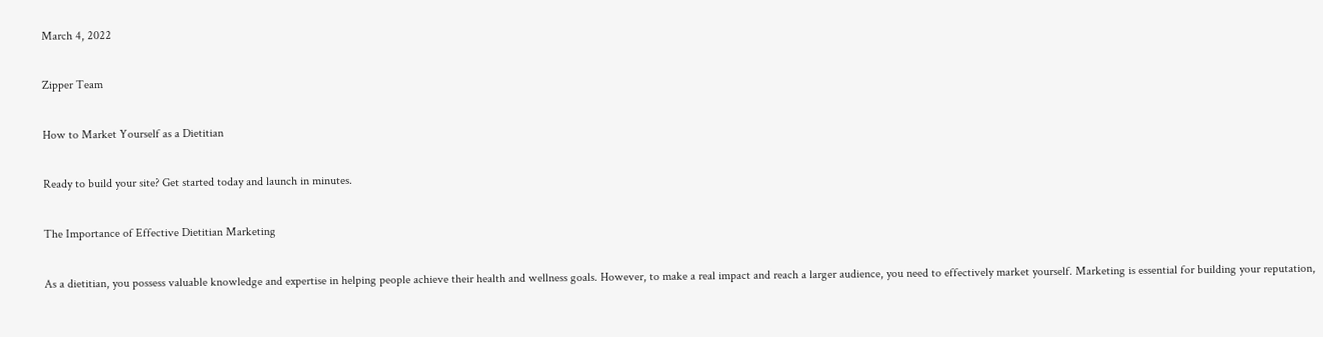March 4, 2022

Zipper Team

How to Market Yourself as a Dietitian

Ready to build your site? Get started today and launch in minutes.

The Importance of Effective Dietitian Marketing

As a dietitian, you possess valuable knowledge and expertise in helping people achieve their health and wellness goals. However, to make a real impact and reach a larger audience, you need to effectively market yourself. Marketing is essential for building your reputation,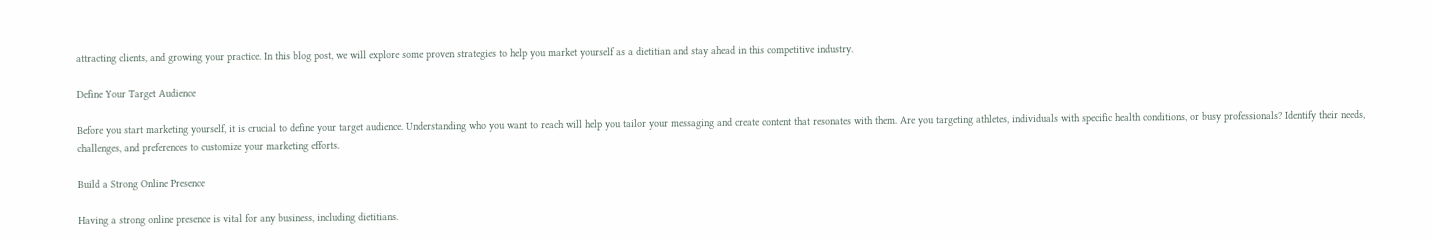attracting clients, and growing your practice. In this blog post, we will explore some proven strategies to help you market yourself as a dietitian and stay ahead in this competitive industry.

Define Your Target Audience

Before you start marketing yourself, it is crucial to define your target audience. Understanding who you want to reach will help you tailor your messaging and create content that resonates with them. Are you targeting athletes, individuals with specific health conditions, or busy professionals? Identify their needs, challenges, and preferences to customize your marketing efforts.

Build a Strong Online Presence

Having a strong online presence is vital for any business, including dietitians.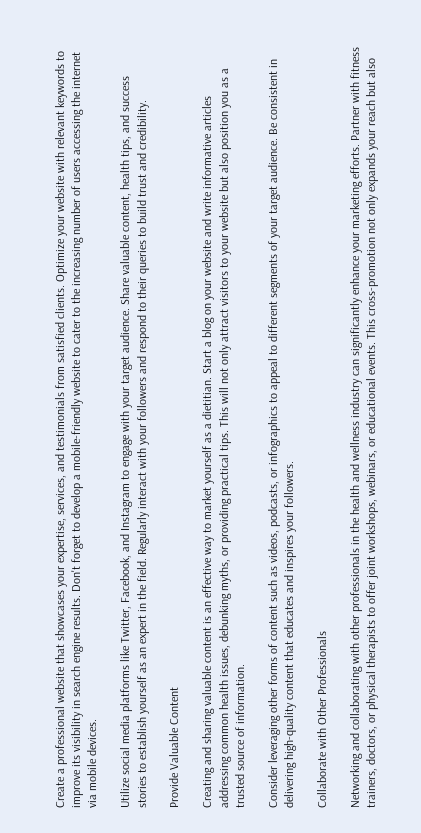Create a professional website that showcases your expertise, services, and testimonials from satisfied clients. Optimize your website with relevant keywords to improve its visibility in search engine results. Don't forget to develop a mobile-friendly website to cater to the increasing number of users accessing the internet via mobile devices.

Utilize social media platforms like Twitter, Facebook, and Instagram to engage with your target audience. Share valuable content, health tips, and success stories to establish yourself as an expert in the field. Regularly interact with your followers and respond to their queries to build trust and credibility.

Provide Valuable Content

Creating and sharing valuable content is an effective way to market yourself as a dietitian. Start a blog on your website and write informative articles addressing common health issues, debunking myths, or providing practical tips. This will not only attract visitors to your website but also position you as a trusted source of information.

Consider leveraging other forms of content such as videos, podcasts, or infographics to appeal to different segments of your target audience. Be consistent in delivering high-quality content that educates and inspires your followers.

Collaborate with Other Professionals

Networking and collaborating with other professionals in the health and wellness industry can significantly enhance your marketing efforts. Partner with fitness trainers, doctors, or physical therapists to offer joint workshops, webinars, or educational events. This cross-promotion not only expands your reach but also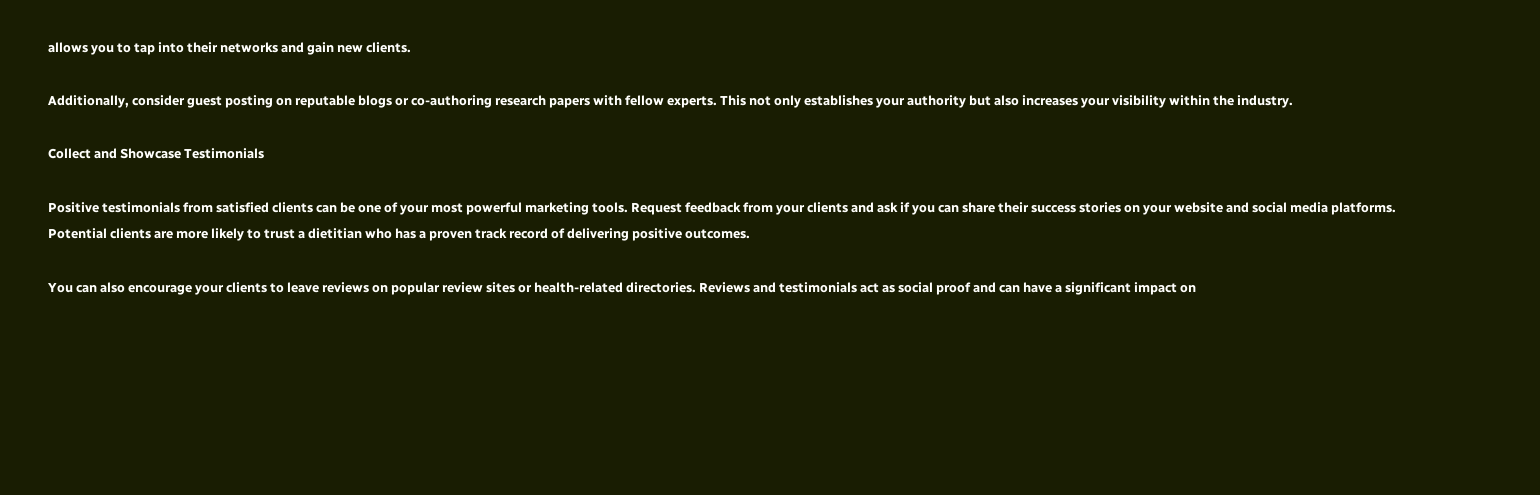allows you to tap into their networks and gain new clients.

Additionally, consider guest posting on reputable blogs or co-authoring research papers with fellow experts. This not only establishes your authority but also increases your visibility within the industry.

Collect and Showcase Testimonials

Positive testimonials from satisfied clients can be one of your most powerful marketing tools. Request feedback from your clients and ask if you can share their success stories on your website and social media platforms. Potential clients are more likely to trust a dietitian who has a proven track record of delivering positive outcomes.

You can also encourage your clients to leave reviews on popular review sites or health-related directories. Reviews and testimonials act as social proof and can have a significant impact on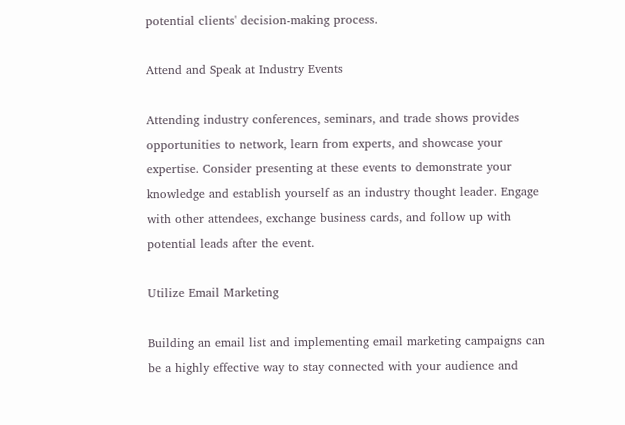potential clients' decision-making process.

Attend and Speak at Industry Events

Attending industry conferences, seminars, and trade shows provides opportunities to network, learn from experts, and showcase your expertise. Consider presenting at these events to demonstrate your knowledge and establish yourself as an industry thought leader. Engage with other attendees, exchange business cards, and follow up with potential leads after the event.

Utilize Email Marketing

Building an email list and implementing email marketing campaigns can be a highly effective way to stay connected with your audience and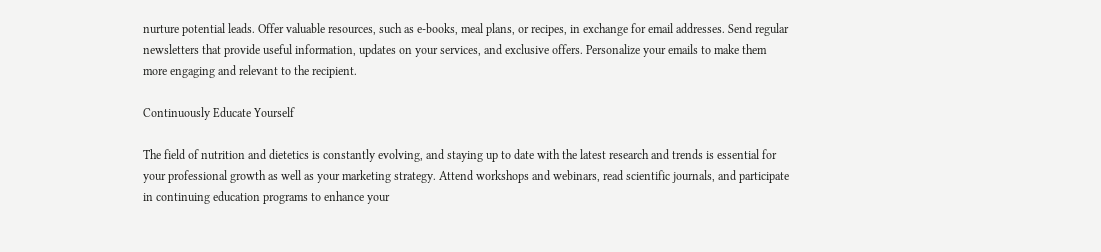nurture potential leads. Offer valuable resources, such as e-books, meal plans, or recipes, in exchange for email addresses. Send regular newsletters that provide useful information, updates on your services, and exclusive offers. Personalize your emails to make them more engaging and relevant to the recipient.

Continuously Educate Yourself

The field of nutrition and dietetics is constantly evolving, and staying up to date with the latest research and trends is essential for your professional growth as well as your marketing strategy. Attend workshops and webinars, read scientific journals, and participate in continuing education programs to enhance your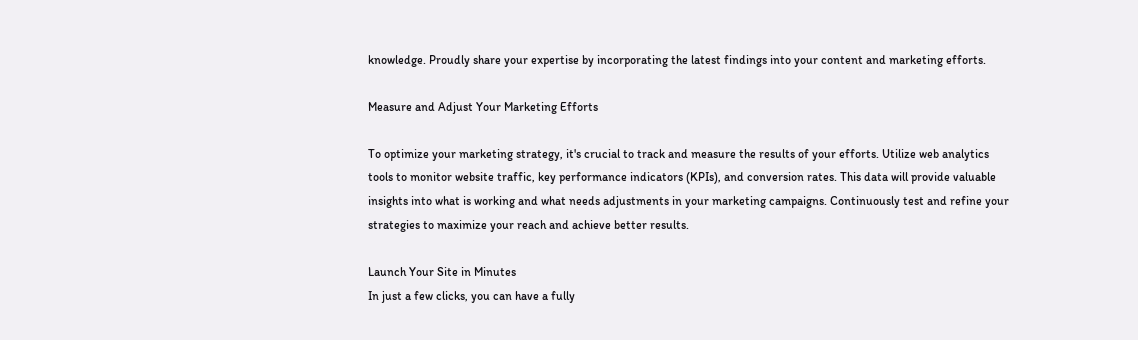knowledge. Proudly share your expertise by incorporating the latest findings into your content and marketing efforts.

Measure and Adjust Your Marketing Efforts

To optimize your marketing strategy, it's crucial to track and measure the results of your efforts. Utilize web analytics tools to monitor website traffic, key performance indicators (KPIs), and conversion rates. This data will provide valuable insights into what is working and what needs adjustments in your marketing campaigns. Continuously test and refine your strategies to maximize your reach and achieve better results.

Launch Your Site in Minutes
In just a few clicks, you can have a fully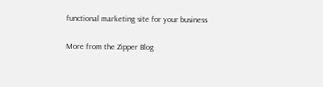functional marketing site for your business

More from the Zipper Blog